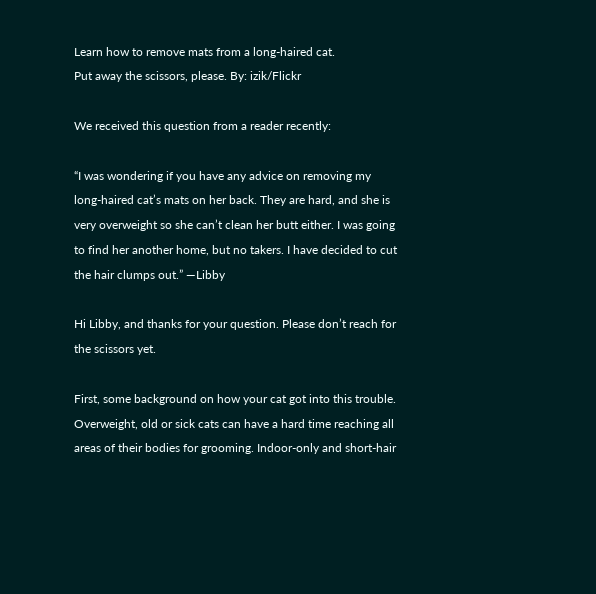Learn how to remove mats from a long-haired cat.
Put away the scissors, please. By: izik/Flickr

We received this question from a reader recently:

“I was wondering if you have any advice on removing my long-haired cat’s mats on her back. They are hard, and she is very overweight so she can’t clean her butt either. I was going to find her another home, but no takers. I have decided to cut the hair clumps out.” —Libby

Hi Libby, and thanks for your question. Please don’t reach for the scissors yet.

First, some background on how your cat got into this trouble. Overweight, old or sick cats can have a hard time reaching all areas of their bodies for grooming. Indoor-only and short-hair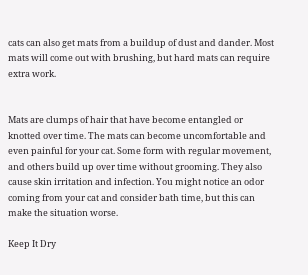cats can also get mats from a buildup of dust and dander. Most mats will come out with brushing, but hard mats can require extra work.


Mats are clumps of hair that have become entangled or knotted over time. The mats can become uncomfortable and even painful for your cat. Some form with regular movement, and others build up over time without grooming. They also cause skin irritation and infection. You might notice an odor coming from your cat and consider bath time, but this can make the situation worse.

Keep It Dry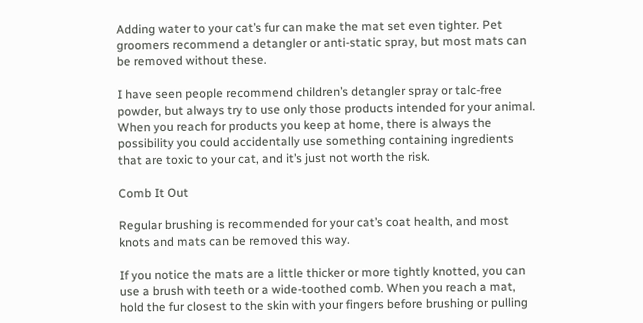Adding water to your cat’s fur can make the mat set even tighter. Pet groomers recommend a detangler or anti-static spray, but most mats can be removed without these.

I have seen people recommend children’s detangler spray or talc-free powder, but always try to use only those products intended for your animal. When you reach for products you keep at home, there is always the possibility you could accidentally use something containing ingredients that are toxic to your cat, and it’s just not worth the risk.

Comb It Out

Regular brushing is recommended for your cat’s coat health, and most knots and mats can be removed this way.

If you notice the mats are a little thicker or more tightly knotted, you can use a brush with teeth or a wide-toothed comb. When you reach a mat, hold the fur closest to the skin with your fingers before brushing or pulling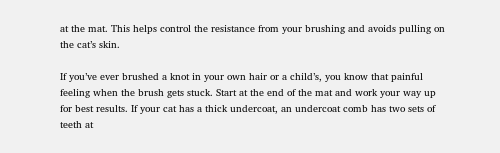at the mat. This helps control the resistance from your brushing and avoids pulling on the cat’s skin.

If you’ve ever brushed a knot in your own hair or a child’s, you know that painful feeling when the brush gets stuck. Start at the end of the mat and work your way up for best results. If your cat has a thick undercoat, an undercoat comb has two sets of teeth at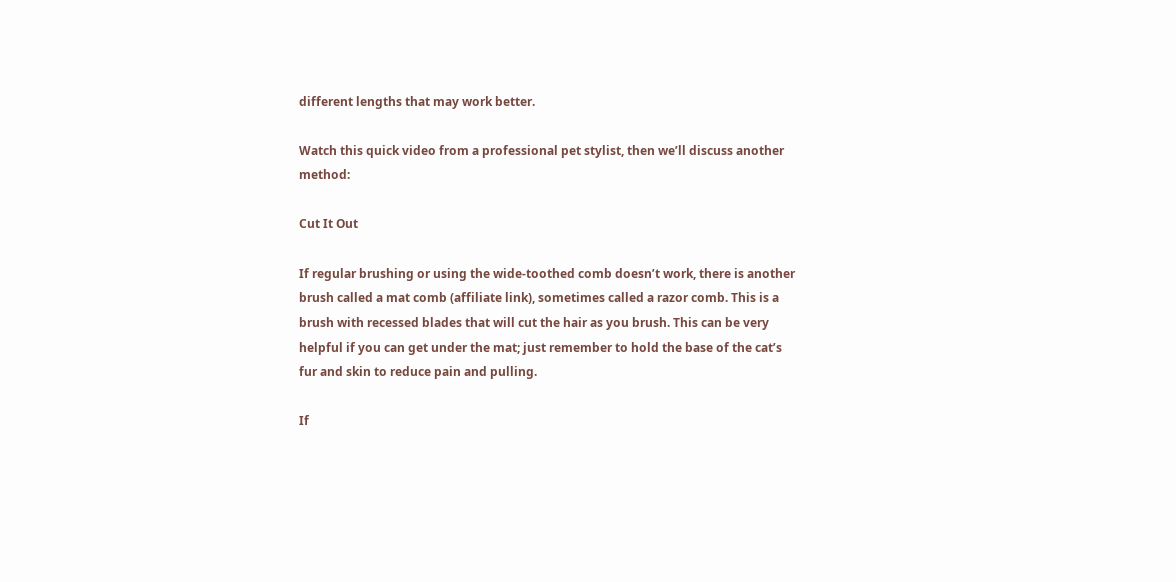different lengths that may work better.

Watch this quick video from a professional pet stylist, then we’ll discuss another method:

Cut It Out

If regular brushing or using the wide-toothed comb doesn’t work, there is another brush called a mat comb (affiliate link), sometimes called a razor comb. This is a brush with recessed blades that will cut the hair as you brush. This can be very helpful if you can get under the mat; just remember to hold the base of the cat’s fur and skin to reduce pain and pulling.

If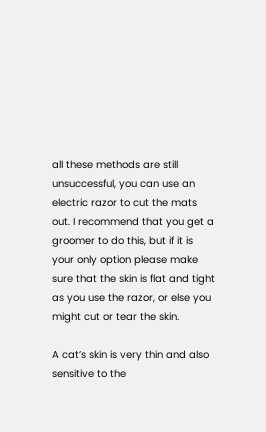all these methods are still unsuccessful, you can use an electric razor to cut the mats out. I recommend that you get a groomer to do this, but if it is your only option please make sure that the skin is flat and tight as you use the razor, or else you might cut or tear the skin.

A cat’s skin is very thin and also sensitive to the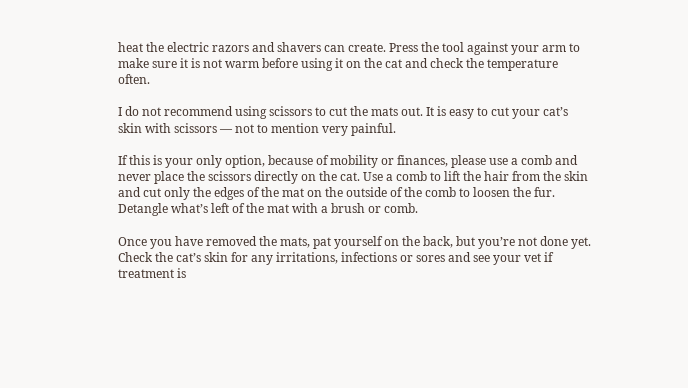heat the electric razors and shavers can create. Press the tool against your arm to make sure it is not warm before using it on the cat and check the temperature often.

I do not recommend using scissors to cut the mats out. It is easy to cut your cat’s skin with scissors — not to mention very painful.

If this is your only option, because of mobility or finances, please use a comb and never place the scissors directly on the cat. Use a comb to lift the hair from the skin and cut only the edges of the mat on the outside of the comb to loosen the fur. Detangle what’s left of the mat with a brush or comb.

Once you have removed the mats, pat yourself on the back, but you’re not done yet. Check the cat’s skin for any irritations, infections or sores and see your vet if treatment is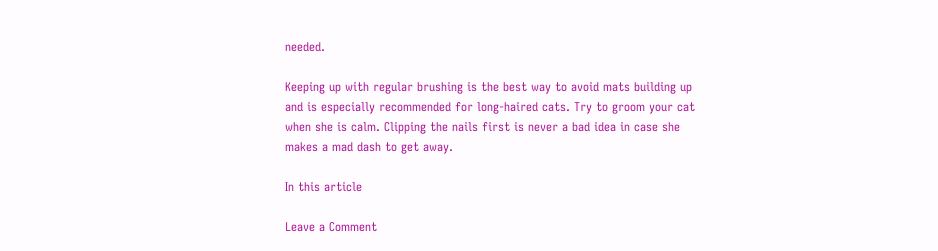needed.

Keeping up with regular brushing is the best way to avoid mats building up and is especially recommended for long-haired cats. Try to groom your cat when she is calm. Clipping the nails first is never a bad idea in case she makes a mad dash to get away.

In this article

Leave a Comment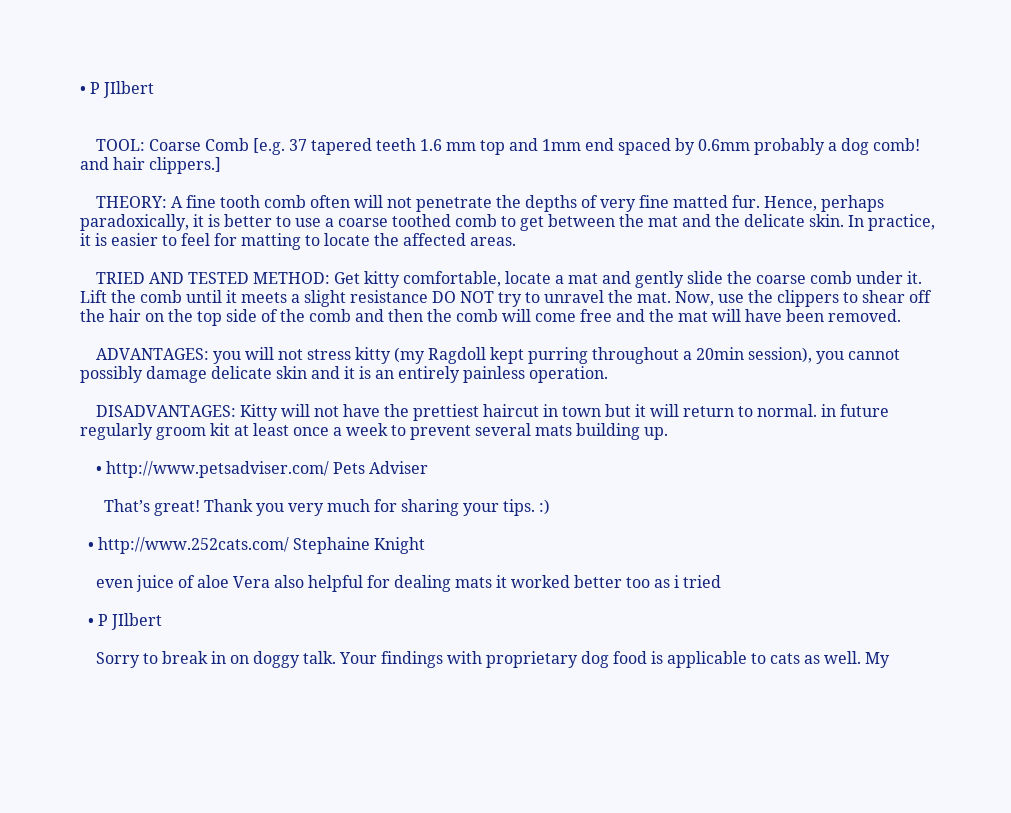• P JIlbert


    TOOL: Coarse Comb [e.g. 37 tapered teeth 1.6 mm top and 1mm end spaced by 0.6mm probably a dog comb! and hair clippers.]

    THEORY: A fine tooth comb often will not penetrate the depths of very fine matted fur. Hence, perhaps paradoxically, it is better to use a coarse toothed comb to get between the mat and the delicate skin. In practice, it is easier to feel for matting to locate the affected areas.

    TRIED AND TESTED METHOD: Get kitty comfortable, locate a mat and gently slide the coarse comb under it. Lift the comb until it meets a slight resistance DO NOT try to unravel the mat. Now, use the clippers to shear off the hair on the top side of the comb and then the comb will come free and the mat will have been removed.

    ADVANTAGES: you will not stress kitty (my Ragdoll kept purring throughout a 20min session), you cannot possibly damage delicate skin and it is an entirely painless operation.

    DISADVANTAGES: Kitty will not have the prettiest haircut in town but it will return to normal. in future regularly groom kit at least once a week to prevent several mats building up.

    • http://www.petsadviser.com/ Pets Adviser

      That’s great! Thank you very much for sharing your tips. :)

  • http://www.252cats.com/ Stephaine Knight

    even juice of aloe Vera also helpful for dealing mats it worked better too as i tried

  • P JIlbert

    Sorry to break in on doggy talk. Your findings with proprietary dog food is applicable to cats as well. My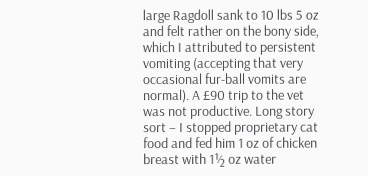large Ragdoll sank to 10 lbs 5 oz and felt rather on the bony side, which I attributed to persistent vomiting (accepting that very occasional fur-ball vomits are normal). A £90 trip to the vet was not productive. Long story sort – I stopped proprietary cat food and fed him 1 oz of chicken breast with 1½ oz water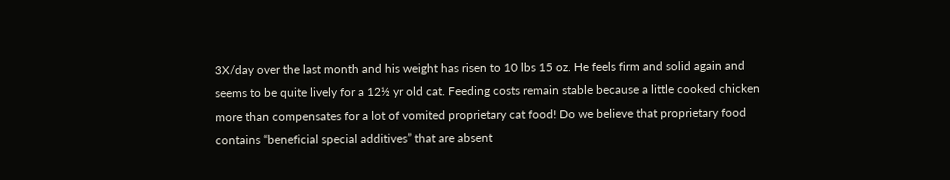3X/day over the last month and his weight has risen to 10 lbs 15 oz. He feels firm and solid again and seems to be quite lively for a 12½ yr old cat. Feeding costs remain stable because a little cooked chicken more than compensates for a lot of vomited proprietary cat food! Do we believe that proprietary food contains “beneficial special additives” that are absent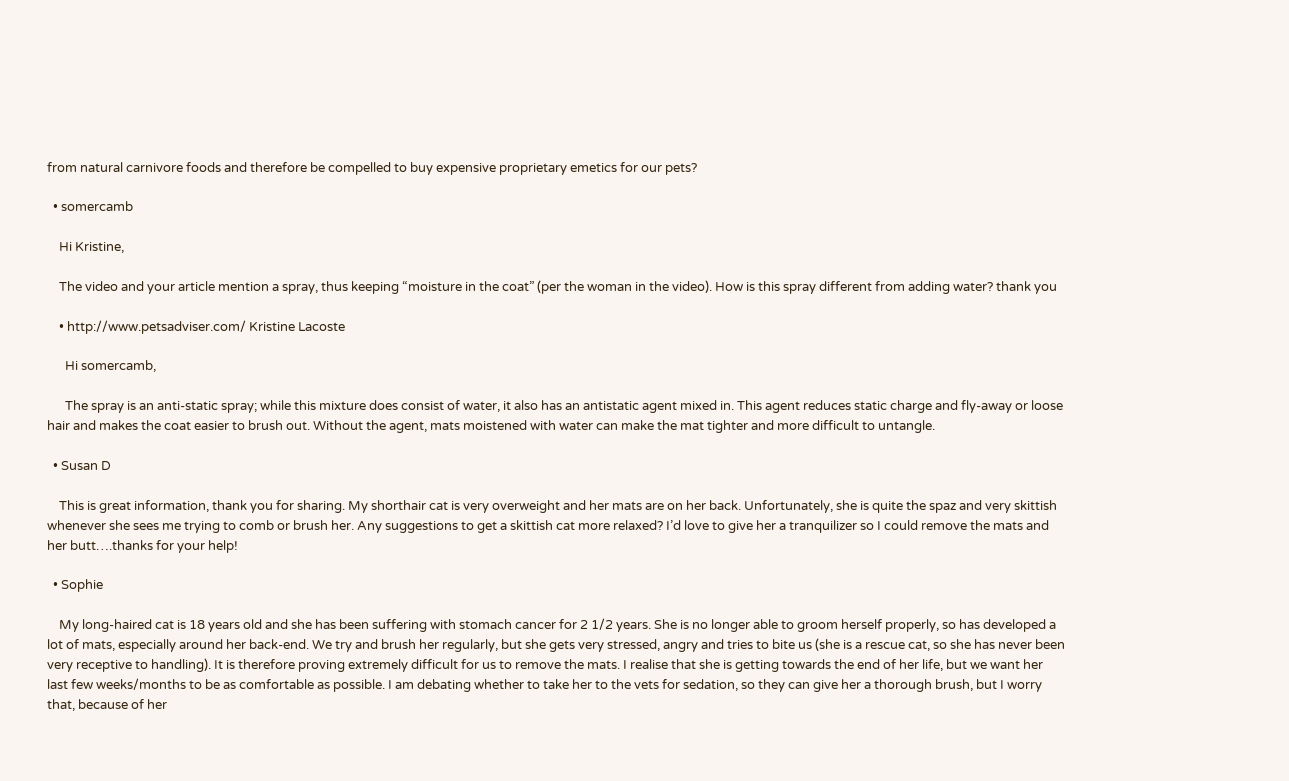from natural carnivore foods and therefore be compelled to buy expensive proprietary emetics for our pets?

  • somercamb

    Hi Kristine,

    The video and your article mention a spray, thus keeping “moisture in the coat” (per the woman in the video). How is this spray different from adding water? thank you

    • http://www.petsadviser.com/ Kristine Lacoste

      Hi somercamb,

      The spray is an anti-static spray; while this mixture does consist of water, it also has an antistatic agent mixed in. This agent reduces static charge and fly-away or loose hair and makes the coat easier to brush out. Without the agent, mats moistened with water can make the mat tighter and more difficult to untangle.

  • Susan D

    This is great information, thank you for sharing. My shorthair cat is very overweight and her mats are on her back. Unfortunately, she is quite the spaz and very skittish whenever she sees me trying to comb or brush her. Any suggestions to get a skittish cat more relaxed? I’d love to give her a tranquilizer so I could remove the mats and her butt….thanks for your help!

  • Sophie

    My long-haired cat is 18 years old and she has been suffering with stomach cancer for 2 1/2 years. She is no longer able to groom herself properly, so has developed a lot of mats, especially around her back-end. We try and brush her regularly, but she gets very stressed, angry and tries to bite us (she is a rescue cat, so she has never been very receptive to handling). It is therefore proving extremely difficult for us to remove the mats. I realise that she is getting towards the end of her life, but we want her last few weeks/months to be as comfortable as possible. I am debating whether to take her to the vets for sedation, so they can give her a thorough brush, but I worry that, because of her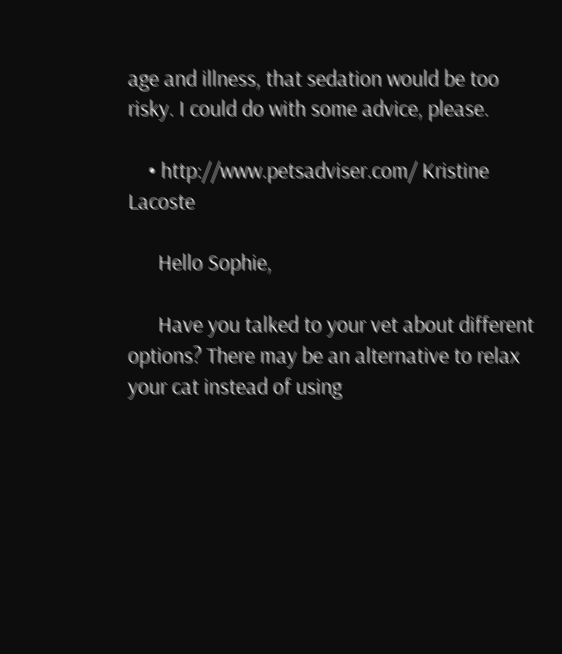age and illness, that sedation would be too risky. I could do with some advice, please.

    • http://www.petsadviser.com/ Kristine Lacoste

      Hello Sophie,

      Have you talked to your vet about different options? There may be an alternative to relax your cat instead of using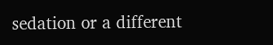sedation or a different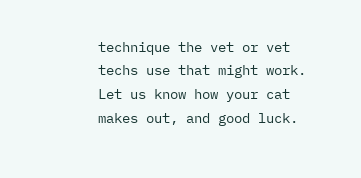technique the vet or vet techs use that might work. Let us know how your cat makes out, and good luck.